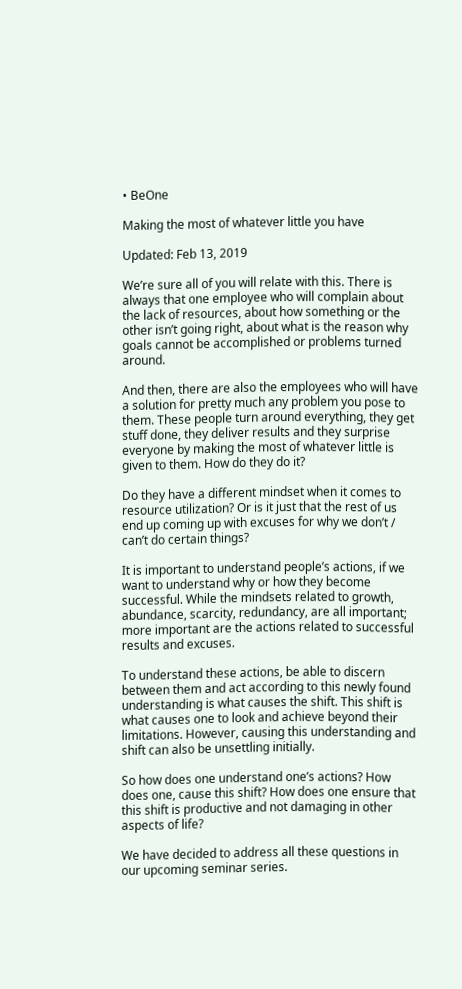• BeOne

Making the most of whatever little you have

Updated: Feb 13, 2019

We’re sure all of you will relate with this. There is always that one employee who will complain about the lack of resources, about how something or the other isn’t going right, about what is the reason why goals cannot be accomplished or problems turned around.

And then, there are also the employees who will have a solution for pretty much any problem you pose to them. These people turn around everything, they get stuff done, they deliver results and they surprise everyone by making the most of whatever little is given to them. How do they do it?

Do they have a different mindset when it comes to resource utilization? Or is it just that the rest of us end up coming up with excuses for why we don’t / can’t do certain things?

It is important to understand people’s actions, if we want to understand why or how they become successful. While the mindsets related to growth, abundance, scarcity, redundancy, are all important; more important are the actions related to successful results and excuses.

To understand these actions, be able to discern between them and act according to this newly found understanding is what causes the shift. This shift is what causes one to look and achieve beyond their limitations. However, causing this understanding and shift can also be unsettling initially.

So how does one understand one’s actions? How does one, cause this shift? How does one ensure that this shift is productive and not damaging in other aspects of life?

We have decided to address all these questions in our upcoming seminar series.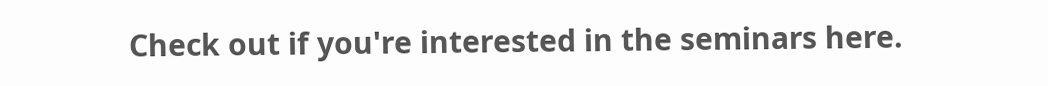Check out if you're interested in the seminars here.